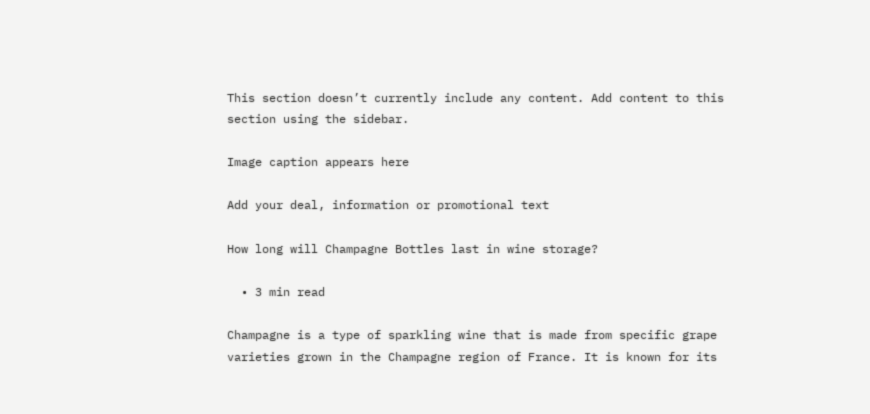This section doesn’t currently include any content. Add content to this section using the sidebar.

Image caption appears here

Add your deal, information or promotional text

How long will Champagne Bottles last in wine storage?

  • 3 min read

Champagne is a type of sparkling wine that is made from specific grape varieties grown in the Champagne region of France. It is known for its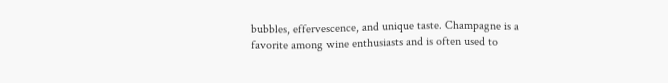bubbles, effervescence, and unique taste. Champagne is a favorite among wine enthusiasts and is often used to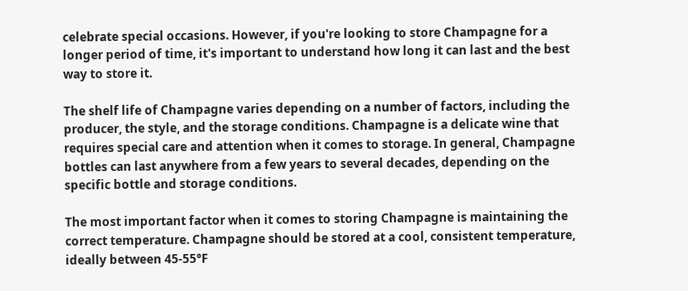celebrate special occasions. However, if you're looking to store Champagne for a longer period of time, it's important to understand how long it can last and the best way to store it.

The shelf life of Champagne varies depending on a number of factors, including the producer, the style, and the storage conditions. Champagne is a delicate wine that requires special care and attention when it comes to storage. In general, Champagne bottles can last anywhere from a few years to several decades, depending on the specific bottle and storage conditions.

The most important factor when it comes to storing Champagne is maintaining the correct temperature. Champagne should be stored at a cool, consistent temperature, ideally between 45-55°F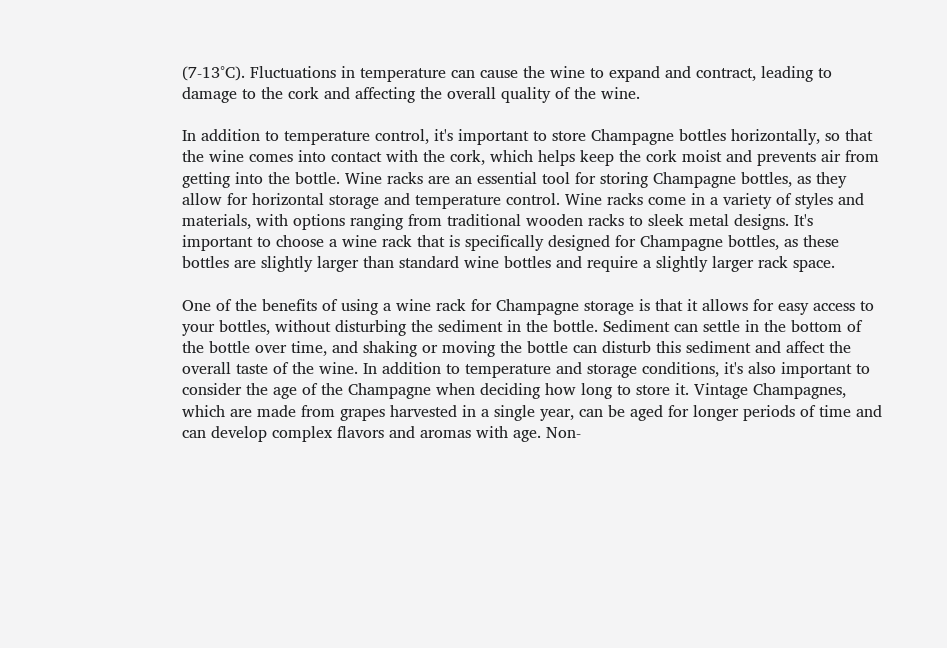(7-13°C). Fluctuations in temperature can cause the wine to expand and contract, leading to damage to the cork and affecting the overall quality of the wine.

In addition to temperature control, it's important to store Champagne bottles horizontally, so that the wine comes into contact with the cork, which helps keep the cork moist and prevents air from getting into the bottle. Wine racks are an essential tool for storing Champagne bottles, as they allow for horizontal storage and temperature control. Wine racks come in a variety of styles and materials, with options ranging from traditional wooden racks to sleek metal designs. It's important to choose a wine rack that is specifically designed for Champagne bottles, as these bottles are slightly larger than standard wine bottles and require a slightly larger rack space.

One of the benefits of using a wine rack for Champagne storage is that it allows for easy access to your bottles, without disturbing the sediment in the bottle. Sediment can settle in the bottom of the bottle over time, and shaking or moving the bottle can disturb this sediment and affect the overall taste of the wine. In addition to temperature and storage conditions, it's also important to consider the age of the Champagne when deciding how long to store it. Vintage Champagnes, which are made from grapes harvested in a single year, can be aged for longer periods of time and can develop complex flavors and aromas with age. Non-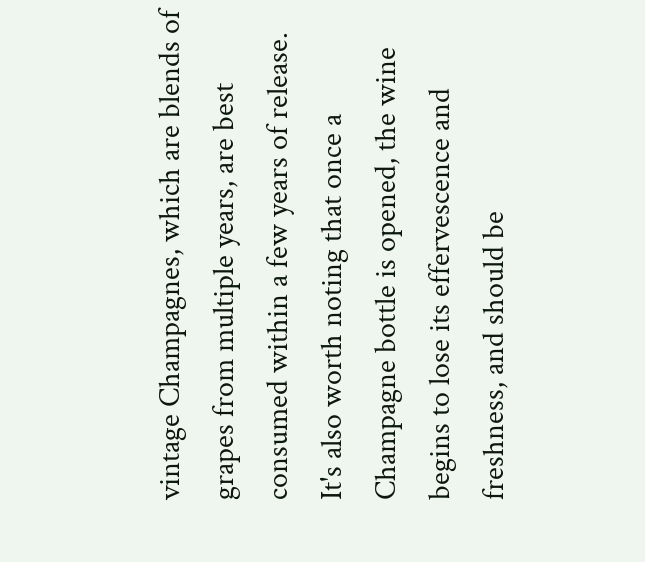vintage Champagnes, which are blends of grapes from multiple years, are best consumed within a few years of release. It's also worth noting that once a Champagne bottle is opened, the wine begins to lose its effervescence and freshness, and should be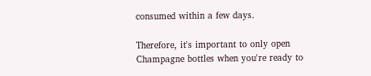consumed within a few days.

Therefore, it's important to only open Champagne bottles when you're ready to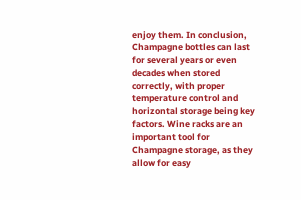enjoy them. In conclusion, Champagne bottles can last for several years or even decades when stored correctly, with proper temperature control and horizontal storage being key factors. Wine racks are an important tool for Champagne storage, as they allow for easy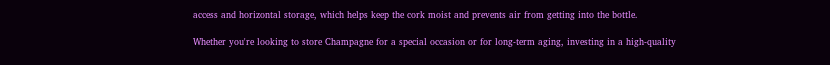access and horizontal storage, which helps keep the cork moist and prevents air from getting into the bottle.

Whether you're looking to store Champagne for a special occasion or for long-term aging, investing in a high-quality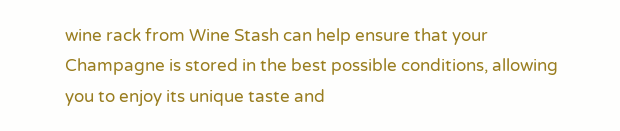wine rack from Wine Stash can help ensure that your Champagne is stored in the best possible conditions, allowing you to enjoy its unique taste and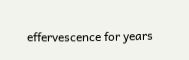effervescence for years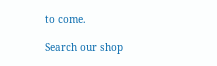to come.

Search our shop